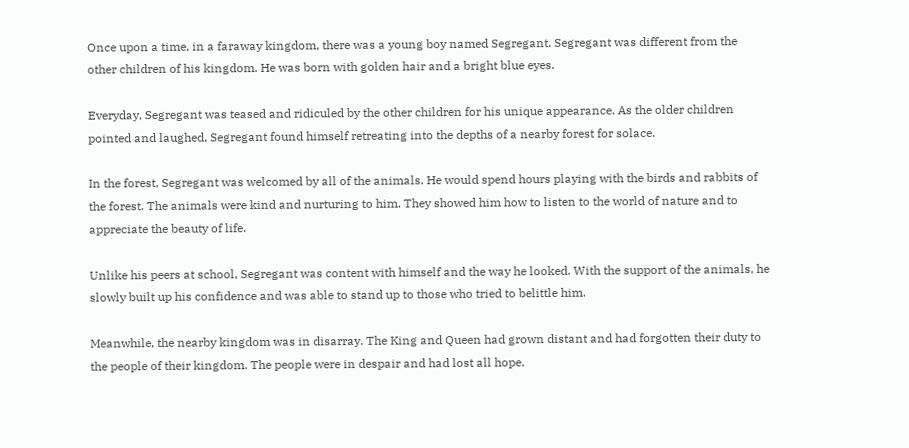Once upon a time, in a faraway kingdom, there was a young boy named Segregant. Segregant was different from the other children of his kingdom. He was born with golden hair and a bright blue eyes.

Everyday, Segregant was teased and ridiculed by the other children for his unique appearance. As the older children pointed and laughed, Segregant found himself retreating into the depths of a nearby forest for solace.

In the forest, Segregant was welcomed by all of the animals. He would spend hours playing with the birds and rabbits of the forest. The animals were kind and nurturing to him. They showed him how to listen to the world of nature and to appreciate the beauty of life.

Unlike his peers at school, Segregant was content with himself and the way he looked. With the support of the animals, he slowly built up his confidence and was able to stand up to those who tried to belittle him.

Meanwhile, the nearby kingdom was in disarray. The King and Queen had grown distant and had forgotten their duty to the people of their kingdom. The people were in despair and had lost all hope.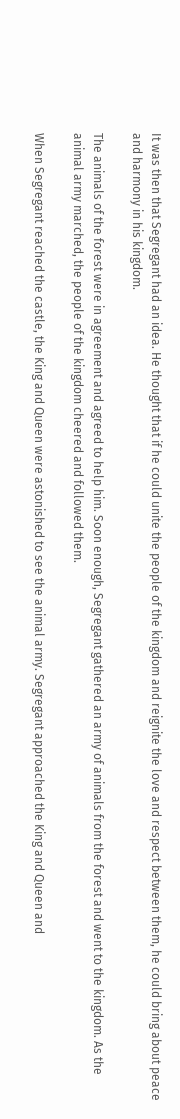It was then that Segregant had an idea. He thought that if he could unite the people of the kingdom and reignite the love and respect between them, he could bring about peace and harmony in his kingdom.

The animals of the forest were in agreement and agreed to help him. Soon enough, Segregant gathered an army of animals from the forest and went to the kingdom. As the animal army marched, the people of the kingdom cheered and followed them.

When Segregant reached the castle, the King and Queen were astonished to see the animal army. Segregant approached the King and Queen and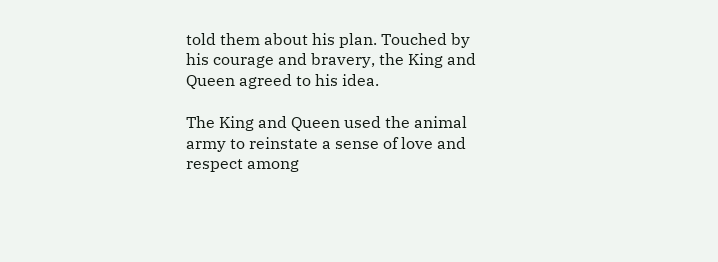told them about his plan. Touched by his courage and bravery, the King and Queen agreed to his idea.

The King and Queen used the animal army to reinstate a sense of love and respect among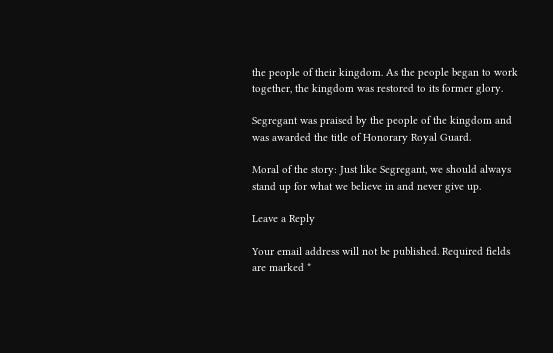the people of their kingdom. As the people began to work together, the kingdom was restored to its former glory.

Segregant was praised by the people of the kingdom and was awarded the title of Honorary Royal Guard.

Moral of the story: Just like Segregant, we should always stand up for what we believe in and never give up.

Leave a Reply

Your email address will not be published. Required fields are marked *